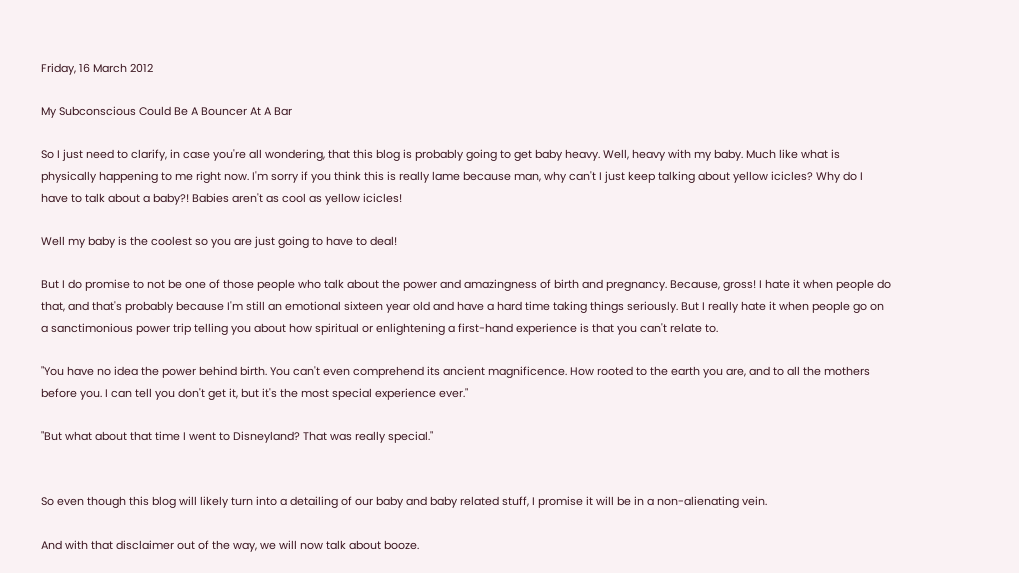Friday, 16 March 2012

My Subconscious Could Be A Bouncer At A Bar

So I just need to clarify, in case you're all wondering, that this blog is probably going to get baby heavy. Well, heavy with my baby. Much like what is physically happening to me right now. I'm sorry if you think this is really lame because man, why can't I just keep talking about yellow icicles? Why do I have to talk about a baby?! Babies aren't as cool as yellow icicles!

Well my baby is the coolest so you are just going to have to deal!

But I do promise to not be one of those people who talk about the power and amazingness of birth and pregnancy. Because, gross! I hate it when people do that, and that's probably because I'm still an emotional sixteen year old and have a hard time taking things seriously. But I really hate it when people go on a sanctimonious power trip telling you about how spiritual or enlightening a first-hand experience is that you can't relate to.

"You have no idea the power behind birth. You can't even comprehend its ancient magnificence. How rooted to the earth you are, and to all the mothers before you. I can tell you don't get it, but it's the most special experience ever."

"But what about that time I went to Disneyland? That was really special."


So even though this blog will likely turn into a detailing of our baby and baby related stuff, I promise it will be in a non-alienating vein.

And with that disclaimer out of the way, we will now talk about booze.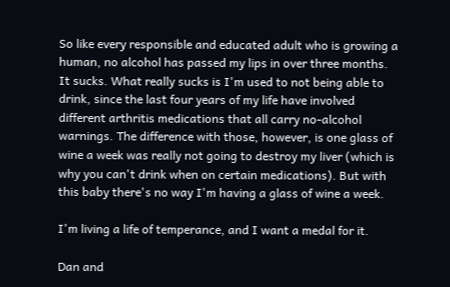So like every responsible and educated adult who is growing a human, no alcohol has passed my lips in over three months. It sucks. What really sucks is I'm used to not being able to drink, since the last four years of my life have involved different arthritis medications that all carry no-alcohol warnings. The difference with those, however, is one glass of wine a week was really not going to destroy my liver (which is why you can't drink when on certain medications). But with this baby there's no way I'm having a glass of wine a week.

I'm living a life of temperance, and I want a medal for it.

Dan and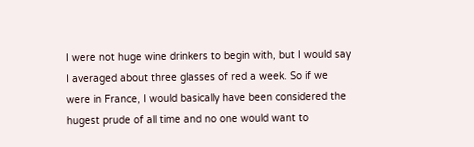I were not huge wine drinkers to begin with, but I would say I averaged about three glasses of red a week. So if we were in France, I would basically have been considered the hugest prude of all time and no one would want to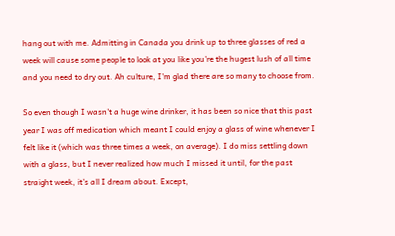hang out with me. Admitting in Canada you drink up to three glasses of red a week will cause some people to look at you like you're the hugest lush of all time and you need to dry out. Ah culture, I'm glad there are so many to choose from.

So even though I wasn't a huge wine drinker, it has been so nice that this past year I was off medication which meant I could enjoy a glass of wine whenever I felt like it (which was three times a week, on average). I do miss settling down with a glass, but I never realized how much I missed it until, for the past straight week, it's all I dream about. Except,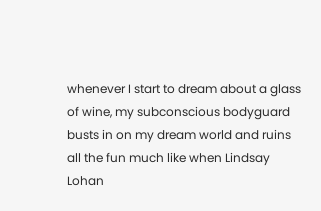whenever I start to dream about a glass of wine, my subconscious bodyguard busts in on my dream world and ruins all the fun much like when Lindsay Lohan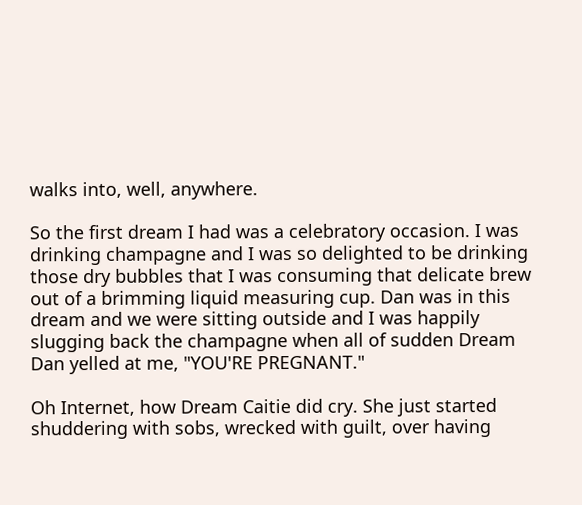walks into, well, anywhere.

So the first dream I had was a celebratory occasion. I was drinking champagne and I was so delighted to be drinking those dry bubbles that I was consuming that delicate brew out of a brimming liquid measuring cup. Dan was in this dream and we were sitting outside and I was happily slugging back the champagne when all of sudden Dream Dan yelled at me, "YOU'RE PREGNANT."

Oh Internet, how Dream Caitie did cry. She just started shuddering with sobs, wrecked with guilt, over having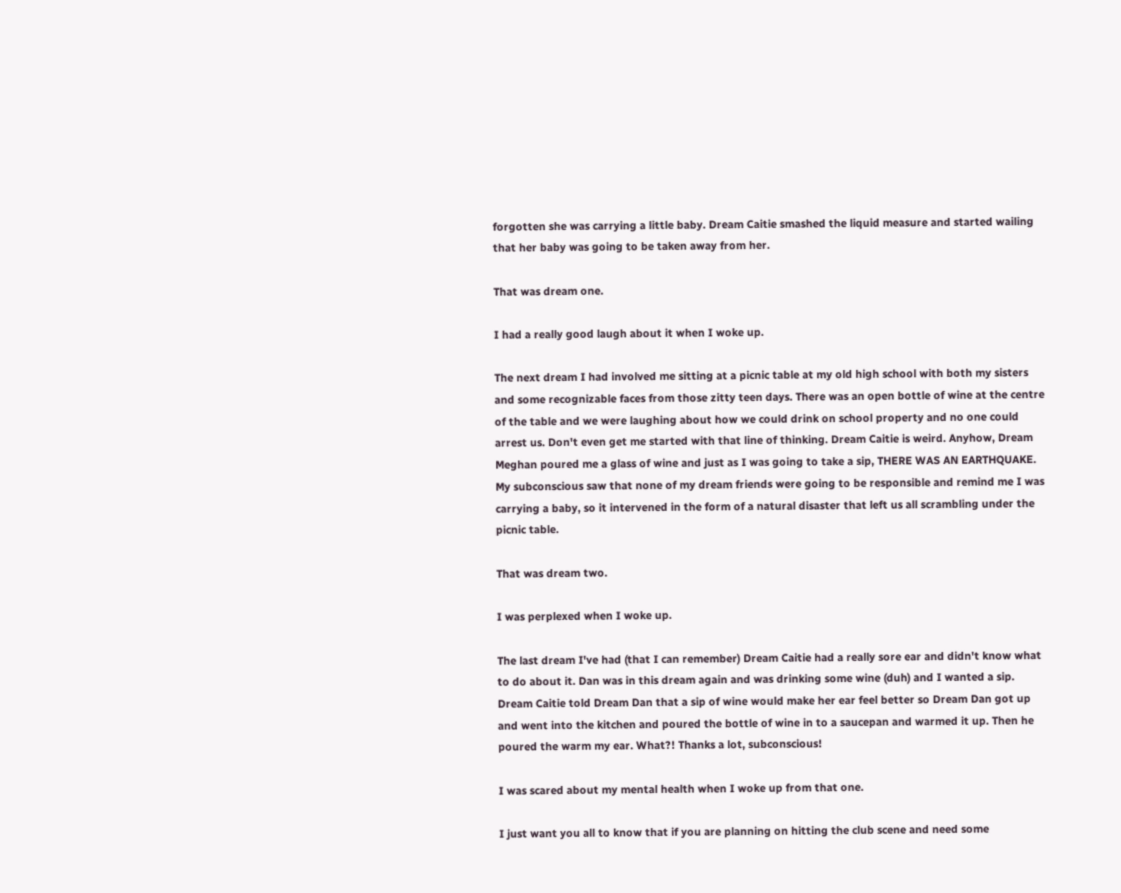forgotten she was carrying a little baby. Dream Caitie smashed the liquid measure and started wailing that her baby was going to be taken away from her.

That was dream one.

I had a really good laugh about it when I woke up.

The next dream I had involved me sitting at a picnic table at my old high school with both my sisters and some recognizable faces from those zitty teen days. There was an open bottle of wine at the centre of the table and we were laughing about how we could drink on school property and no one could arrest us. Don't even get me started with that line of thinking. Dream Caitie is weird. Anyhow, Dream Meghan poured me a glass of wine and just as I was going to take a sip, THERE WAS AN EARTHQUAKE. My subconscious saw that none of my dream friends were going to be responsible and remind me I was carrying a baby, so it intervened in the form of a natural disaster that left us all scrambling under the picnic table.

That was dream two.

I was perplexed when I woke up.

The last dream I've had (that I can remember) Dream Caitie had a really sore ear and didn't know what to do about it. Dan was in this dream again and was drinking some wine (duh) and I wanted a sip. Dream Caitie told Dream Dan that a sip of wine would make her ear feel better so Dream Dan got up and went into the kitchen and poured the bottle of wine in to a saucepan and warmed it up. Then he poured the warm my ear. What?! Thanks a lot, subconscious!

I was scared about my mental health when I woke up from that one.

I just want you all to know that if you are planning on hitting the club scene and need some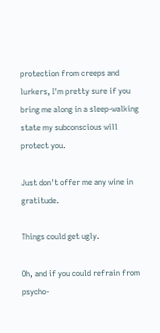protection from creeps and lurkers, I'm pretty sure if you bring me along in a sleep-walking state my subconscious will protect you.

Just don't offer me any wine in gratitude.

Things could get ugly.

Oh, and if you could refrain from psycho-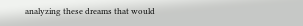analyzing these dreams that would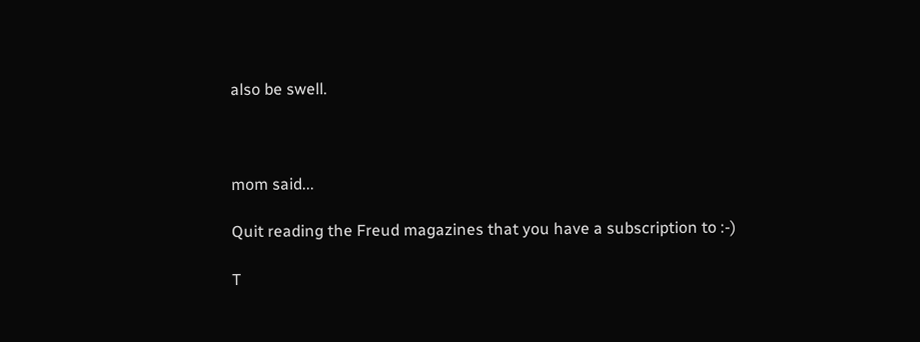also be swell.



mom said...

Quit reading the Freud magazines that you have a subscription to :-)

T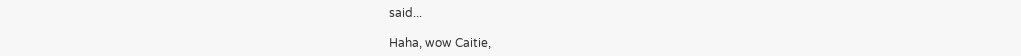said...

Haha, wow Caitie,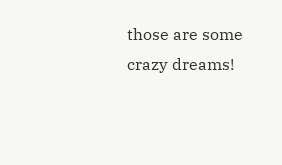those are some crazy dreams!